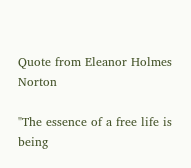Quote from Eleanor Holmes Norton

"The essence of a free life is being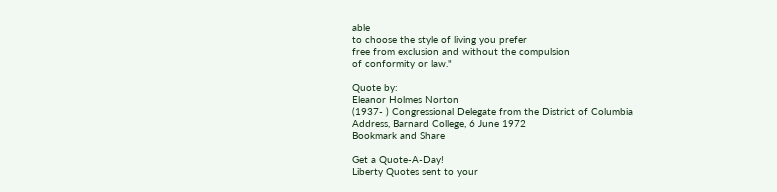able
to choose the style of living you prefer
free from exclusion and without the compulsion
of conformity or law."

Quote by:
Eleanor Holmes Norton
(1937- ) Congressional Delegate from the District of Columbia
Address, Barnard College, 6 June 1972
Bookmark and Share

Get a Quote-A-Day!
Liberty Quotes sent to your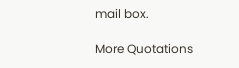mail box.

More Quotations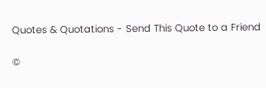Quotes & Quotations - Send This Quote to a Friend

©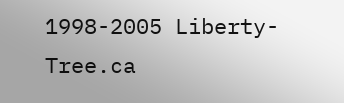1998-2005 Liberty-Tree.ca